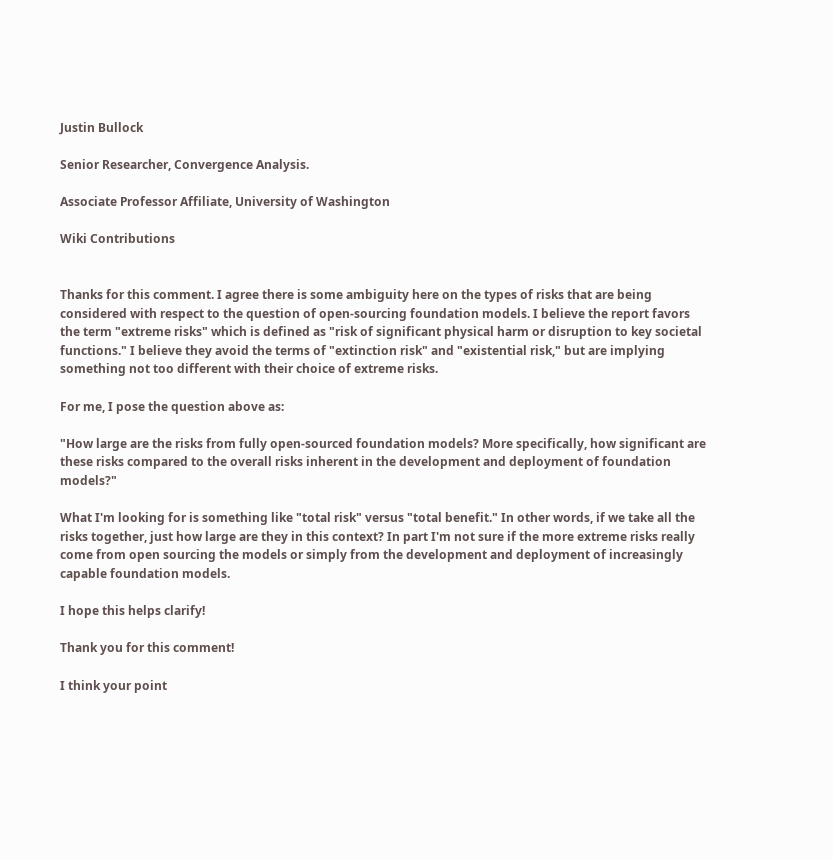Justin Bullock

Senior Researcher, Convergence Analysis.

Associate Professor Affiliate, University of Washington

Wiki Contributions


Thanks for this comment. I agree there is some ambiguity here on the types of risks that are being considered with respect to the question of open-sourcing foundation models. I believe the report favors the term "extreme risks" which is defined as "risk of significant physical harm or disruption to key societal functions." I believe they avoid the terms of "extinction risk" and "existential risk," but are implying something not too different with their choice of extreme risks.

For me, I pose the question above as:

"How large are the risks from fully open-sourced foundation models? More specifically, how significant are these risks compared to the overall risks inherent in the development and deployment of foundation models?"

What I'm looking for is something like "total risk" versus "total benefit." In other words, if we take all the risks together, just how large are they in this context? In part I'm not sure if the more extreme risks really come from open sourcing the models or simply from the development and deployment of increasingly capable foundation models.

I hope this helps clarify!

Thank you for this comment!

I think your point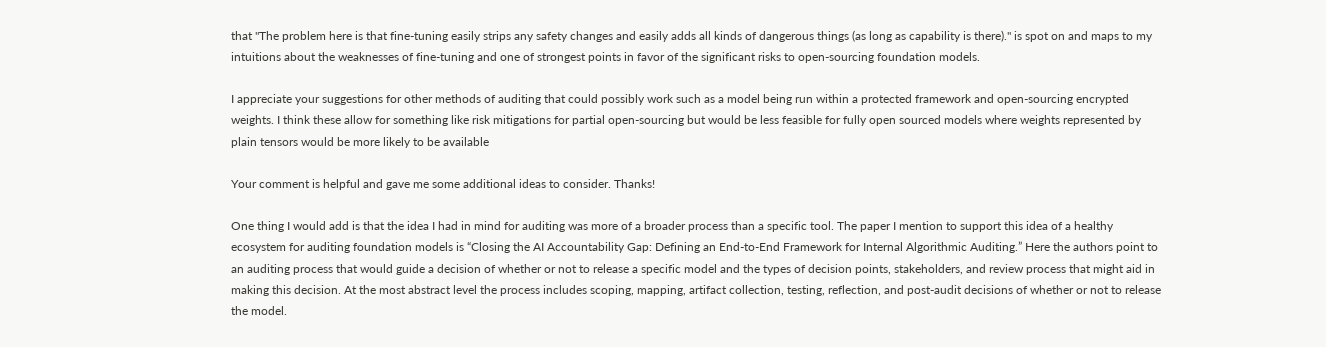that "The problem here is that fine-tuning easily strips any safety changes and easily adds all kinds of dangerous things (as long as capability is there)." is spot on and maps to my intuitions about the weaknesses of fine-tuning and one of strongest points in favor of the significant risks to open-sourcing foundation models.

I appreciate your suggestions for other methods of auditing that could possibly work such as a model being run within a protected framework and open-sourcing encrypted weights. I think these allow for something like risk mitigations for partial open-sourcing but would be less feasible for fully open sourced models where weights represented by plain tensors would be more likely to be available

Your comment is helpful and gave me some additional ideas to consider. Thanks!

One thing I would add is that the idea I had in mind for auditing was more of a broader process than a specific tool. The paper I mention to support this idea of a healthy ecosystem for auditing foundation models is “Closing the AI Accountability Gap: Defining an End-to-End Framework for Internal Algorithmic Auditing.” Here the authors point to an auditing process that would guide a decision of whether or not to release a specific model and the types of decision points, stakeholders, and review process that might aid in making this decision. At the most abstract level the process includes scoping, mapping, artifact collection, testing, reflection, and post-audit decisions of whether or not to release the model.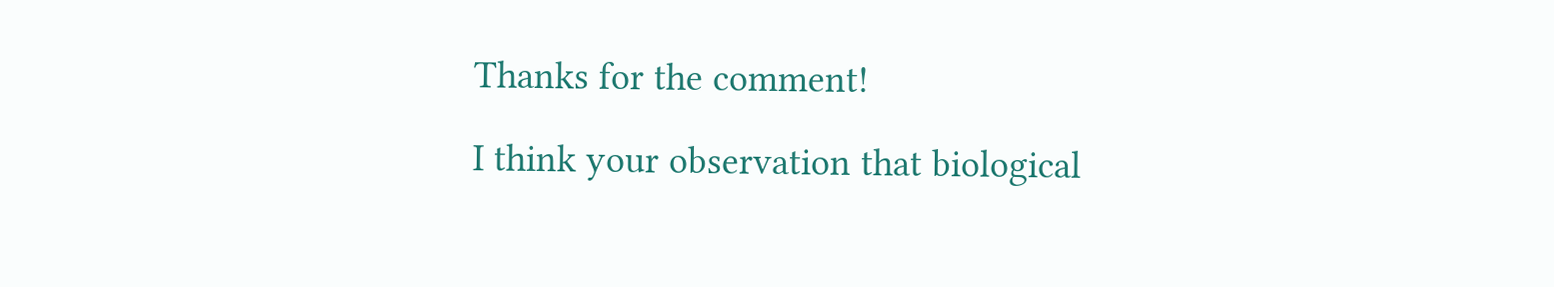Thanks for the comment!

I think your observation that biological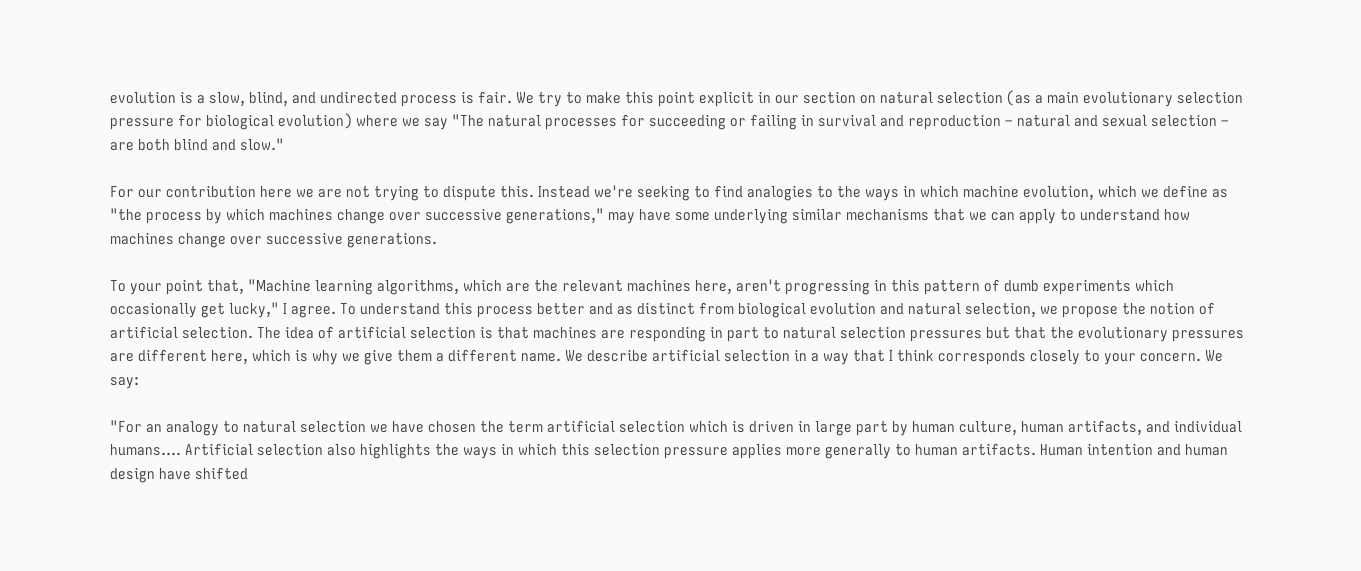evolution is a slow, blind, and undirected process is fair. We try to make this point explicit in our section on natural selection (as a main evolutionary selection pressure for biological evolution) where we say "The natural processes for succeeding or failing in survival and reproduction – natural and sexual selection – are both blind and slow."

For our contribution here we are not trying to dispute this. Instead we're seeking to find analogies to the ways in which machine evolution, which we define as "the process by which machines change over successive generations," may have some underlying similar mechanisms that we can apply to understand how machines change over successive generations.

To your point that, "Machine learning algorithms, which are the relevant machines here, aren't progressing in this pattern of dumb experiments which occasionally get lucky," I agree. To understand this process better and as distinct from biological evolution and natural selection, we propose the notion of artificial selection. The idea of artificial selection is that machines are responding in part to natural selection pressures but that the evolutionary pressures are different here, which is why we give them a different name. We describe artificial selection in a way that I think corresponds closely to your concern. We say:

"For an analogy to natural selection we have chosen the term artificial selection which is driven in large part by human culture, human artifacts, and individual humans.... Artificial selection also highlights the ways in which this selection pressure applies more generally to human artifacts. Human intention and human design have shifted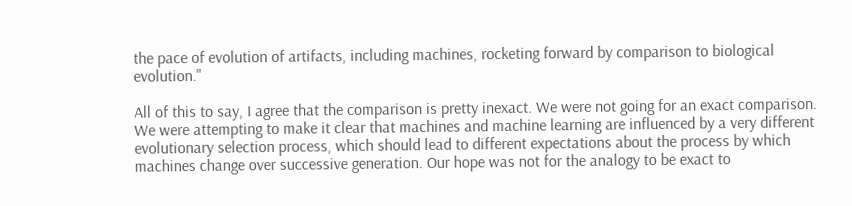the pace of evolution of artifacts, including machines, rocketing forward by comparison to biological evolution."

All of this to say, I agree that the comparison is pretty inexact. We were not going for an exact comparison. We were attempting to make it clear that machines and machine learning are influenced by a very different evolutionary selection process, which should lead to different expectations about the process by which machines change over successive generation. Our hope was not for the analogy to be exact to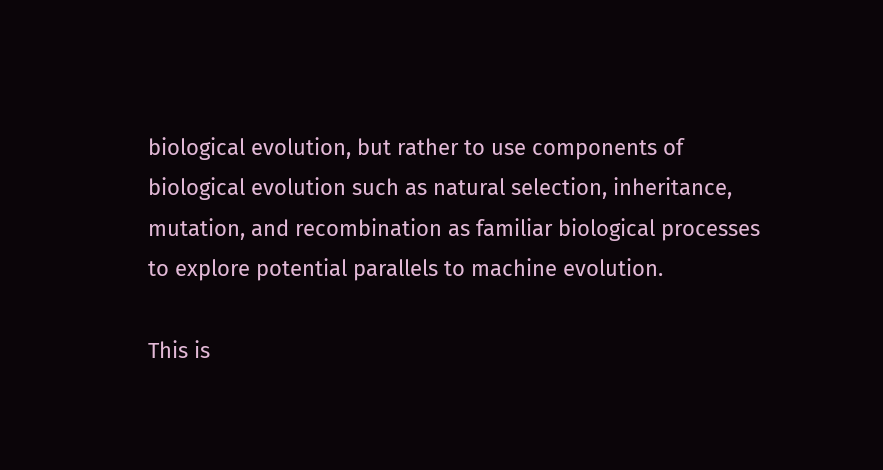biological evolution, but rather to use components of biological evolution such as natural selection, inheritance, mutation, and recombination as familiar biological processes to explore potential parallels to machine evolution.

This is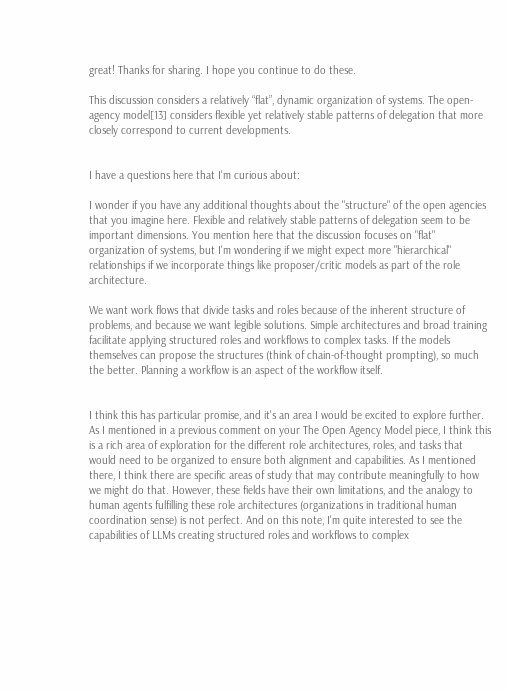great! Thanks for sharing. I hope you continue to do these.

This discussion considers a relatively “flat”, dynamic organization of systems. The open-agency model[13] considers flexible yet relatively stable patterns of delegation that more closely correspond to current developments.


I have a questions here that I'm curious about:

I wonder if you have any additional thoughts about the "structure" of the open agencies that you imagine here. Flexible and relatively stable patterns of delegation seem to be important dimensions. You mention here that the discussion focuses on "flat" organization of systems, but I'm wondering if we might expect more "hierarchical" relationships if we incorporate things like proposer/critic models as part of the role architecture.

We want work flows that divide tasks and roles because of the inherent structure of problems, and because we want legible solutions. Simple architectures and broad training facilitate applying structured roles and workflows to complex tasks. If the models themselves can propose the structures (think of chain-of-thought prompting), so much the better. Planning a workflow is an aspect of the workflow itself.


I think this has particular promise, and it's an area I would be excited to explore further. As I mentioned in a previous comment on your The Open Agency Model piece, I think this is a rich area of exploration for the different role architectures, roles, and tasks that would need to be organized to ensure both alignment and capabilities. As I mentioned there, I think there are specific areas of study that may contribute meaningfully to how we might do that. However, these fields have their own limitations, and the analogy to human agents fulfilling these role architectures (organizations in traditional human coordination sense) is not perfect. And on this note, I'm quite interested to see the capabilities of LLMs creating structured roles and workflows to complex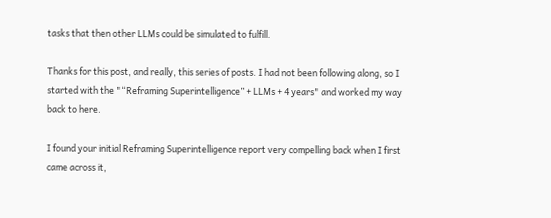tasks that then other LLMs could be simulated to fulfill.

Thanks for this post, and really, this series of posts. I had not been following along, so I started with the "“Reframing Superintelligence” + LLMs + 4 years" and worked my way back to here.

I found your initial Reframing Superintelligence report very compelling back when I first came across it,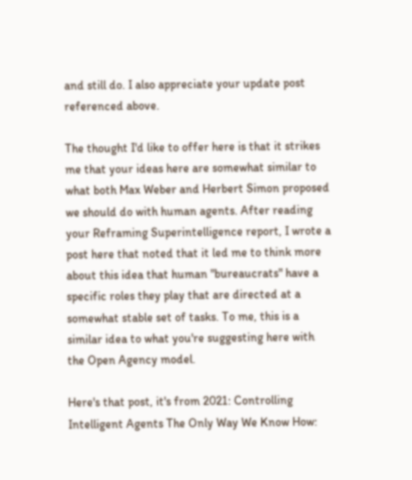and still do. I also appreciate your update post referenced above.

The thought I'd like to offer here is that it strikes me that your ideas here are somewhat similar to what both Max Weber and Herbert Simon proposed we should do with human agents. After reading your Reframing Superintelligence report, I wrote a post here that noted that it led me to think more about this idea that human "bureaucrats" have a specific roles they play that are directed at a somewhat stable set of tasks. To me, this is a similar idea to what you're suggesting here with the Open Agency model.

Here's that post, it's from 2021: Controlling Intelligent Agents The Only Way We Know How: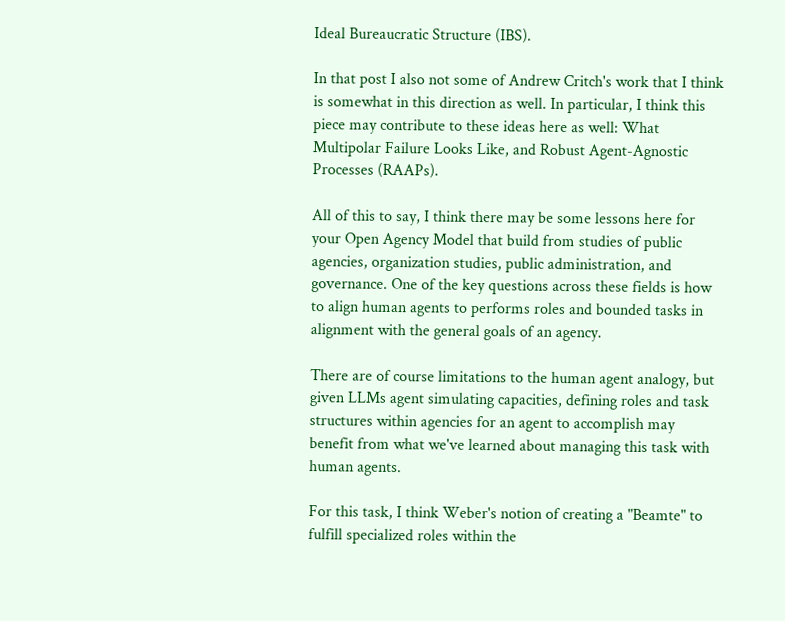Ideal Bureaucratic Structure (IBS).

In that post I also not some of Andrew Critch's work that I think is somewhat in this direction as well. In particular, I think this piece may contribute to these ideas here as well: What Multipolar Failure Looks Like, and Robust Agent-Agnostic Processes (RAAPs).

All of this to say, I think there may be some lessons here for your Open Agency Model that build from studies of public agencies, organization studies, public administration, and governance. One of the key questions across these fields is how to align human agents to performs roles and bounded tasks in alignment with the general goals of an agency.

There are of course limitations to the human agent analogy, but given LLMs agent simulating capacities, defining roles and task structures within agencies for an agent to accomplish may benefit from what we've learned about managing this task with human agents.

For this task, I think Weber's notion of creating a "Beamte" to fulfill specialized roles within the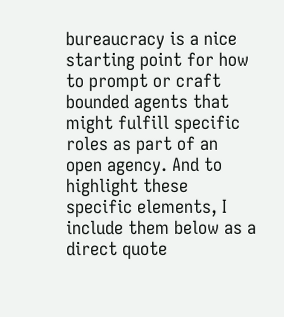bureaucracy is a nice starting point for how to prompt or craft bounded agents that might fulfill specific roles as part of an open agency. And to highlight these specific elements, I include them below as a direct quote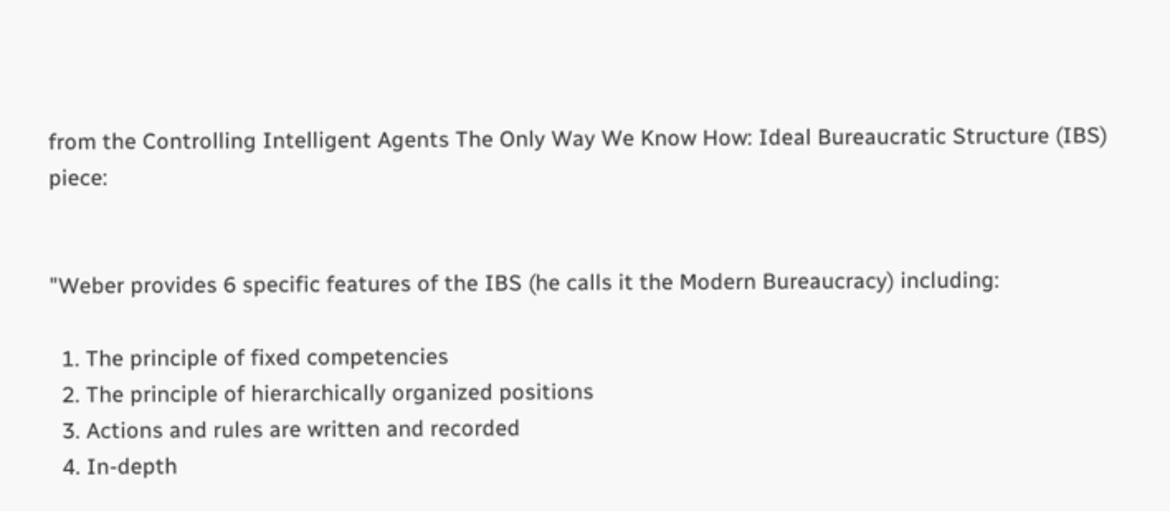from the Controlling Intelligent Agents The Only Way We Know How: Ideal Bureaucratic Structure (IBS) piece:


"Weber provides 6 specific features of the IBS (he calls it the Modern Bureaucracy) including:

  1. The principle of fixed competencies
  2. The principle of hierarchically organized positions
  3. Actions and rules are written and recorded
  4. In-depth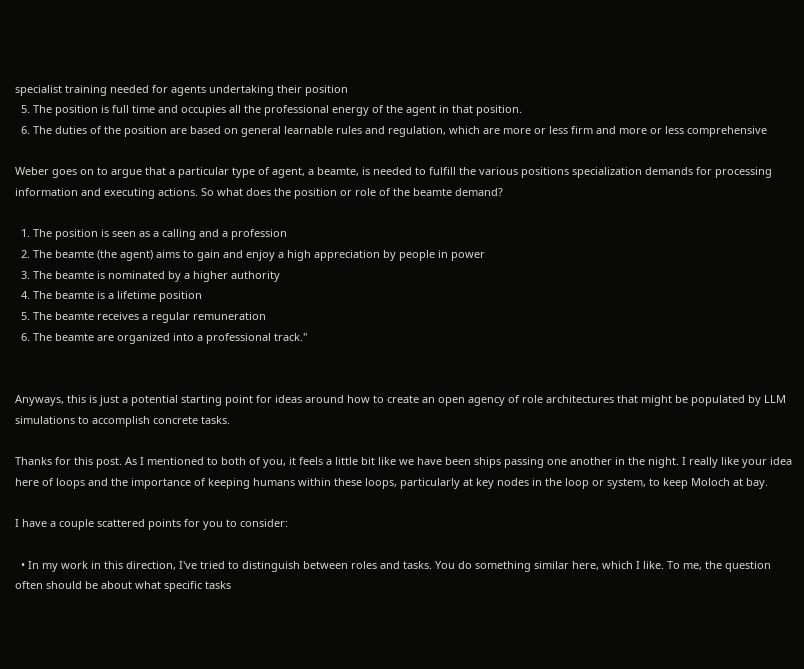specialist training needed for agents undertaking their position
  5. The position is full time and occupies all the professional energy of the agent in that position.
  6. The duties of the position are based on general learnable rules and regulation, which are more or less firm and more or less comprehensive

Weber goes on to argue that a particular type of agent, a beamte, is needed to fulfill the various positions specialization demands for processing information and executing actions. So what does the position or role of the beamte demand?

  1. The position is seen as a calling and a profession
  2. The beamte (the agent) aims to gain and enjoy a high appreciation by people in power
  3. The beamte is nominated by a higher authority
  4. The beamte is a lifetime position
  5. The beamte receives a regular remuneration
  6. The beamte are organized into a professional track."


Anyways, this is just a potential starting point for ideas around how to create an open agency of role architectures that might be populated by LLM simulations to accomplish concrete tasks.

Thanks for this post. As I mentioned to both of you, it feels a little bit like we have been ships passing one another in the night. I really like your idea here of loops and the importance of keeping humans within these loops, particularly at key nodes in the loop or system, to keep Moloch at bay.

I have a couple scattered points for you to consider:

  • In my work in this direction, I've tried to distinguish between roles and tasks. You do something similar here, which I like. To me, the question often should be about what specific tasks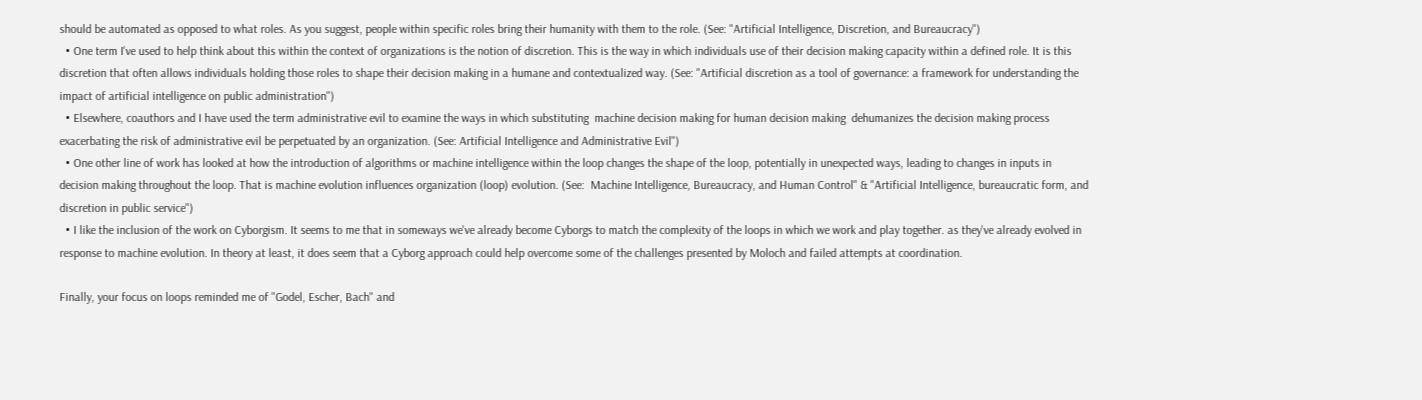should be automated as opposed to what roles. As you suggest, people within specific roles bring their humanity with them to the role. (See: "Artificial Intelligence, Discretion, and Bureaucracy")
  • One term I've used to help think about this within the context of organizations is the notion of discretion. This is the way in which individuals use of their decision making capacity within a defined role. It is this discretion that often allows individuals holding those roles to shape their decision making in a humane and contextualized way. (See: "Artificial discretion as a tool of governance: a framework for understanding the impact of artificial intelligence on public administration")
  • Elsewhere, coauthors and I have used the term administrative evil to examine the ways in which substituting  machine decision making for human decision making  dehumanizes the decision making process exacerbating the risk of administrative evil be perpetuated by an organization. (See: Artificial Intelligence and Administrative Evil")
  • One other line of work has looked at how the introduction of algorithms or machine intelligence within the loop changes the shape of the loop, potentially in unexpected ways, leading to changes in inputs in decision making throughout the loop. That is machine evolution influences organization (loop) evolution. (See:  Machine Intelligence, Bureaucracy, and Human Control" & "Artificial Intelligence, bureaucratic form, and discretion in public service")
  • I like the inclusion of the work on Cyborgism. It seems to me that in someways we've already become Cyborgs to match the complexity of the loops in which we work and play together. as they've already evolved in response to machine evolution. In theory at least, it does seem that a Cyborg approach could help overcome some of the challenges presented by Moloch and failed attempts at coordination.

Finally, your focus on loops reminded me of "Godel, Escher, Bach" and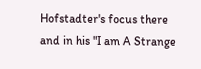Hofstadter's focus there and in his "I am A Strange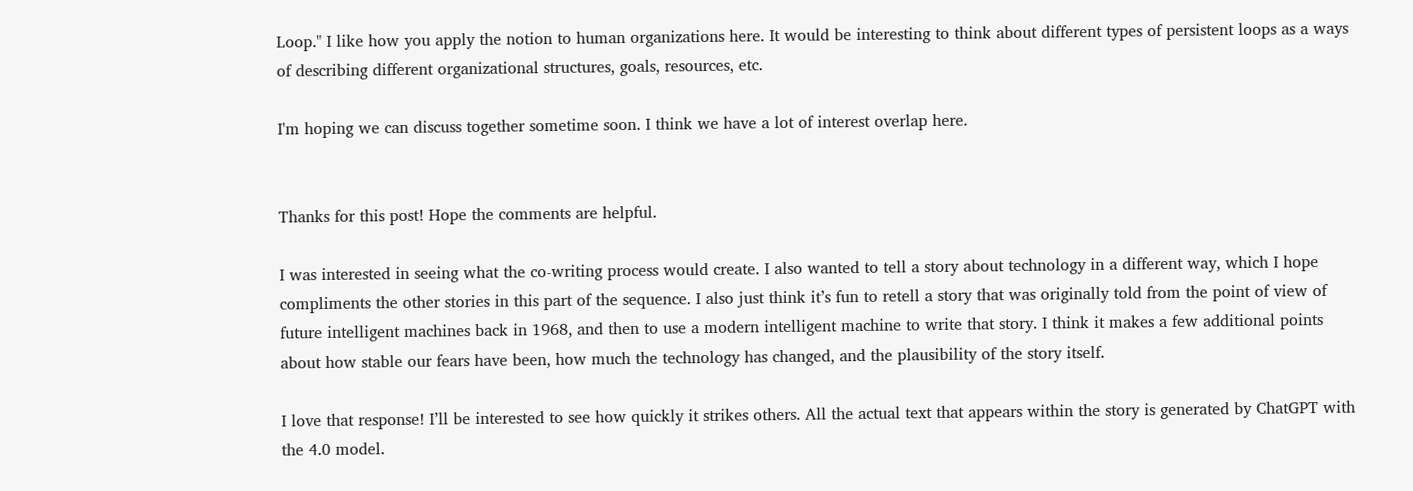Loop." I like how you apply the notion to human organizations here. It would be interesting to think about different types of persistent loops as a ways of describing different organizational structures, goals, resources, etc.

I'm hoping we can discuss together sometime soon. I think we have a lot of interest overlap here.


Thanks for this post! Hope the comments are helpful.

I was interested in seeing what the co-writing process would create. I also wanted to tell a story about technology in a different way, which I hope compliments the other stories in this part of the sequence. I also just think it’s fun to retell a story that was originally told from the point of view of future intelligent machines back in 1968, and then to use a modern intelligent machine to write that story. I think it makes a few additional points about how stable our fears have been, how much the technology has changed, and the plausibility of the story itself.

I love that response! I’ll be interested to see how quickly it strikes others. All the actual text that appears within the story is generated by ChatGPT with the 4.0 model.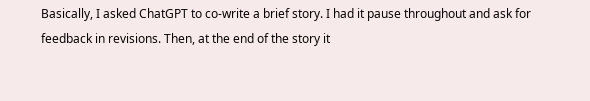Basically, I asked ChatGPT to co-write a brief story. I had it pause throughout and ask for feedback in revisions. Then, at the end of the story it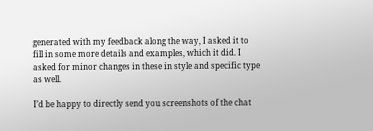generated with my feedback along the way, I asked it to fill in some more details and examples, which it did. I asked for minor changes in these in style and specific type as well.

I’d be happy to directly send you screenshots of the chat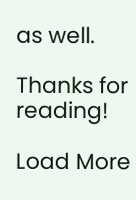as well.

Thanks for reading!

Load More